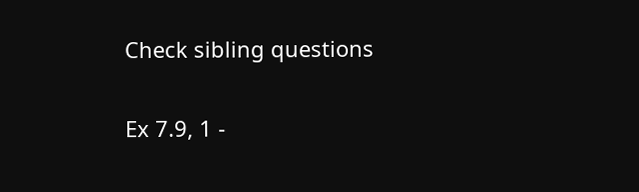Check sibling questions

Ex 7.9, 1 -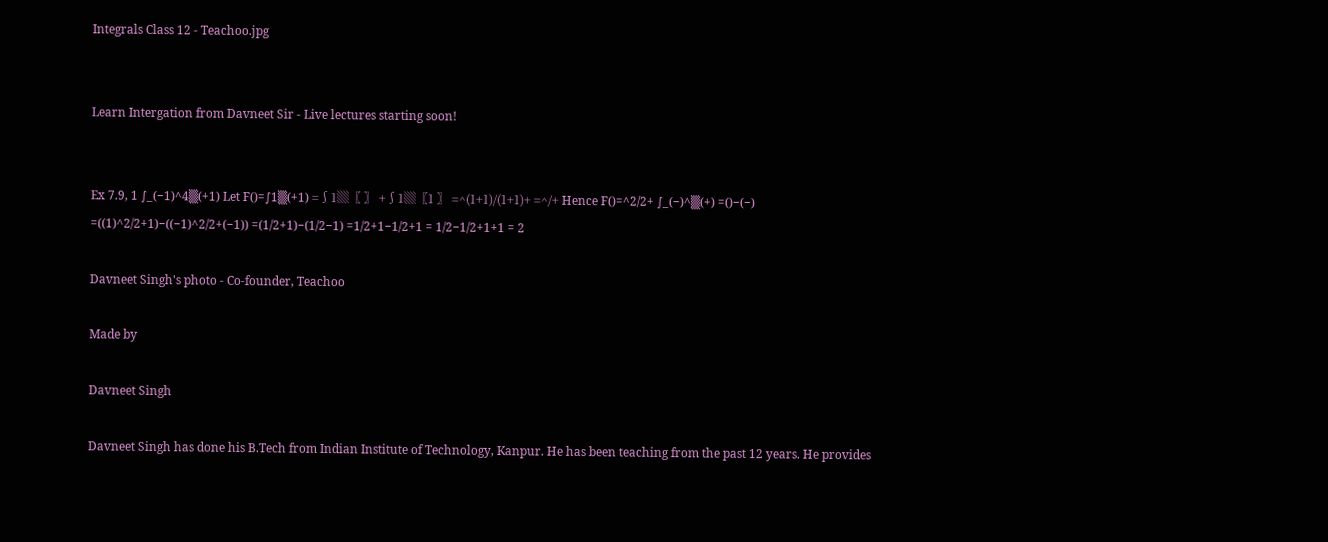Integrals Class 12 - Teachoo.jpg


Learn Intergation from Davneet Sir - Live lectures starting soon!


Ex 7.9, 1 ∫_(−1)^4▒(+1) Let F()=∫1▒(+1) =∫1▒〖 〗 +∫1▒〖1 〗 =^(1+1)/(1+1)+ =^/+ Hence F()=^2/2+ ∫_(−)^▒(+) =()−(−) =((1)^2/2+1)−((−1)^2/2+(−1)) =(1/2+1)−(1/2−1) =1/2+1−1/2+1 = 1/2−1/2+1+1 = 2

Davneet Singh's photo - Co-founder, Teachoo

Made by

Davneet Singh

Davneet Singh has done his B.Tech from Indian Institute of Technology, Kanpur. He has been teaching from the past 12 years. He provides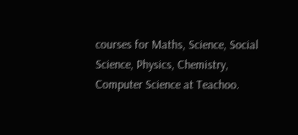courses for Maths, Science, Social Science, Physics, Chemistry, Computer Science at Teachoo.